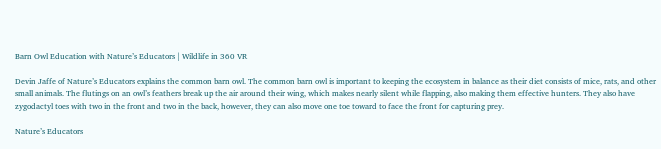Barn Owl Education with Nature’s Educators | Wildlife in 360 VR

Devin Jaffe of Nature’s Educators explains the common barn owl. The common barn owl is important to keeping the ecosystem in balance as their diet consists of mice, rats, and other small animals. The flutings on an owl’s feathers break up the air around their wing, which makes nearly silent while flapping, also making them effective hunters. They also have zygodactyl toes with two in the front and two in the back, however, they can also move one toe toward to face the front for capturing prey.

Nature’s Educators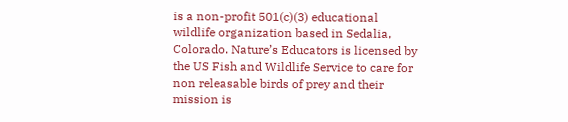is a non-profit 501(c)(3) educational wildlife organization based in Sedalia, Colorado. Nature’s Educators is licensed by the US Fish and Wildlife Service to care for non releasable birds of prey and their mission is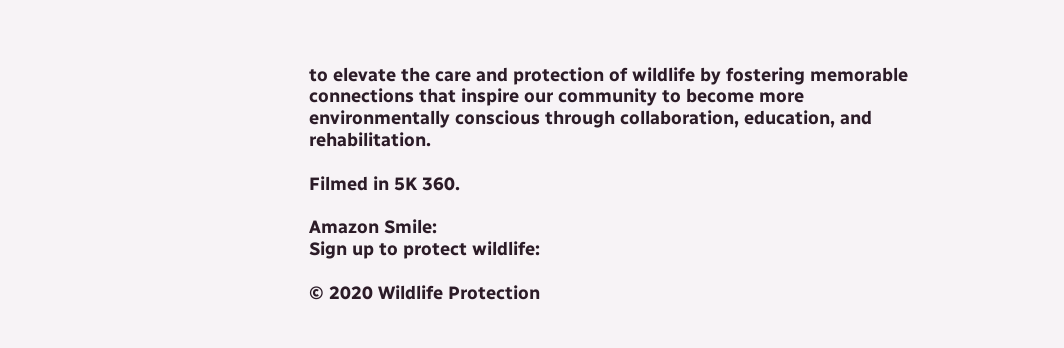to elevate the care and protection of wildlife by fostering memorable connections that inspire our community to become more environmentally conscious through collaboration, education, and rehabilitation.

Filmed in 5K 360.

Amazon Smile:
Sign up to protect wildlife:

© 2020 Wildlife Protection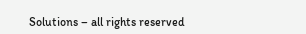Solutions – all rights reserved